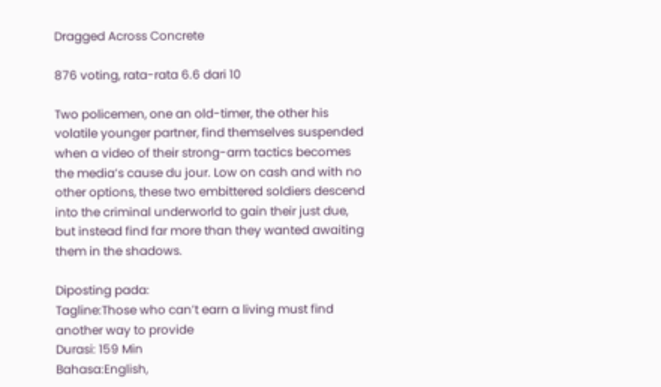Dragged Across Concrete

876 voting, rata-rata 6.6 dari 10

Two policemen, one an old-timer, the other his volatile younger partner, find themselves suspended when a video of their strong-arm tactics becomes the media’s cause du jour. Low on cash and with no other options, these two embittered soldiers descend into the criminal underworld to gain their just due, but instead find far more than they wanted awaiting them in the shadows.

Diposting pada:
Tagline:Those who can’t earn a living must find another way to provide
Durasi: 159 Min
Bahasa:English,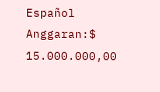Español
Anggaran:$ 15.000.000,00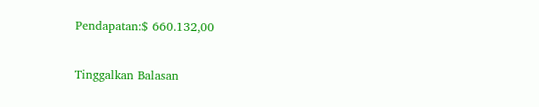Pendapatan:$ 660.132,00

Tinggalkan Balasan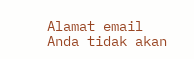Alamat email Anda tidak akan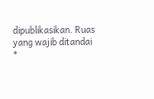dipublikasikan. Ruas yang wajib ditandai *